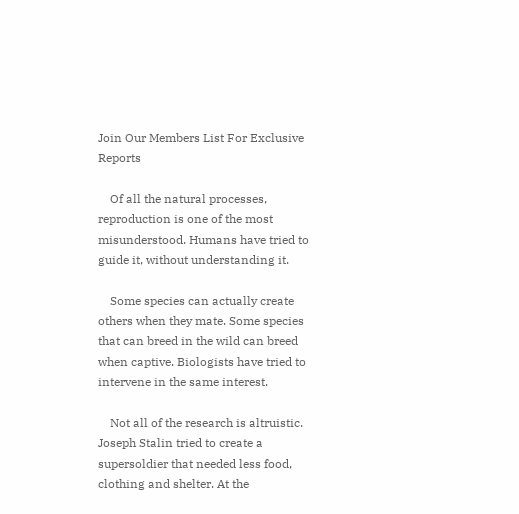Join Our Members List For Exclusive Reports

    Of all the natural processes, reproduction is one of the most misunderstood. Humans have tried to guide it, without understanding it.

    Some species can actually create others when they mate. Some species that can breed in the wild can breed when captive. Biologists have tried to intervene in the same interest.

    Not all of the research is altruistic. Joseph Stalin tried to create a supersoldier that needed less food, clothing and shelter. At the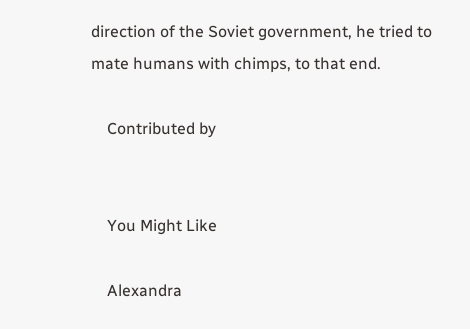direction of the Soviet government, he tried to mate humans with chimps, to that end.

    Contributed by


    You Might Like

    Alexandra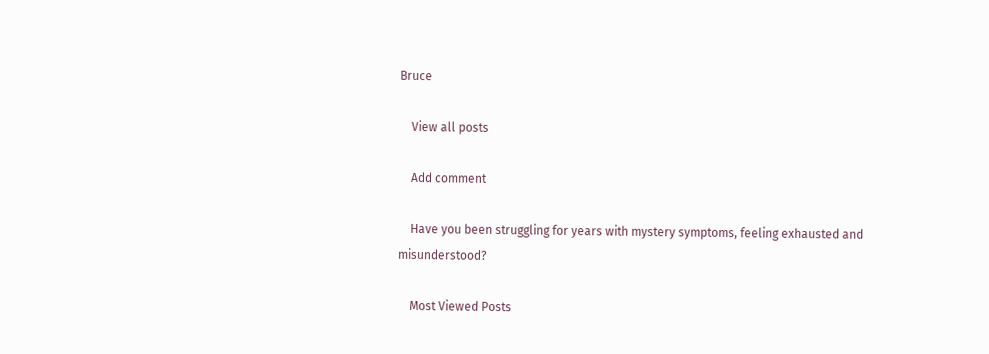Bruce

    View all posts

    Add comment

    Have you been struggling for years with mystery symptoms, feeling exhausted and misunderstood?

    Most Viewed Posts